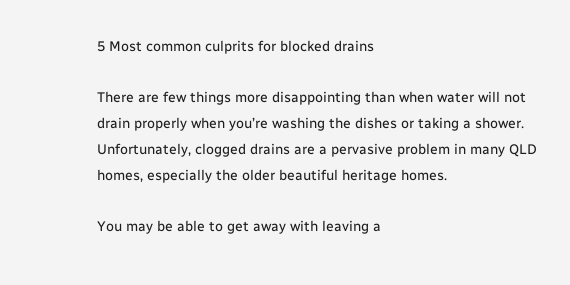5 Most common culprits for blocked drains

There are few things more disappointing than when water will not drain properly when you’re washing the dishes or taking a shower. Unfortunately, clogged drains are a pervasive problem in many QLD homes, especially the older beautiful heritage homes.

You may be able to get away with leaving a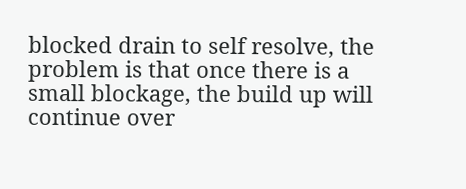blocked drain to self resolve, the problem is that once there is a small blockage, the build up will continue over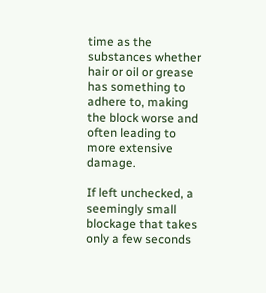time as the substances whether hair or oil or grease has something to adhere to, making the block worse and often leading to more extensive damage.

If left unchecked, a seemingly small blockage that takes only a few seconds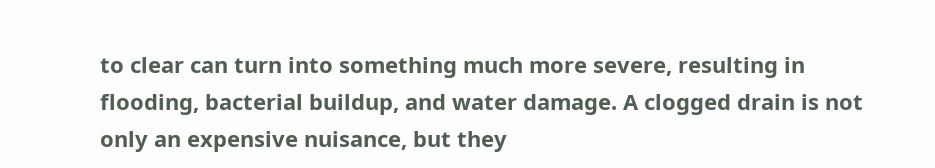to clear can turn into something much more severe, resulting in flooding, bacterial buildup, and water damage. A clogged drain is not only an expensive nuisance, but they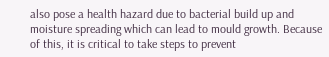also pose a health hazard due to bacterial build up and moisture spreading which can lead to mould growth. Because of this, it is critical to take steps to prevent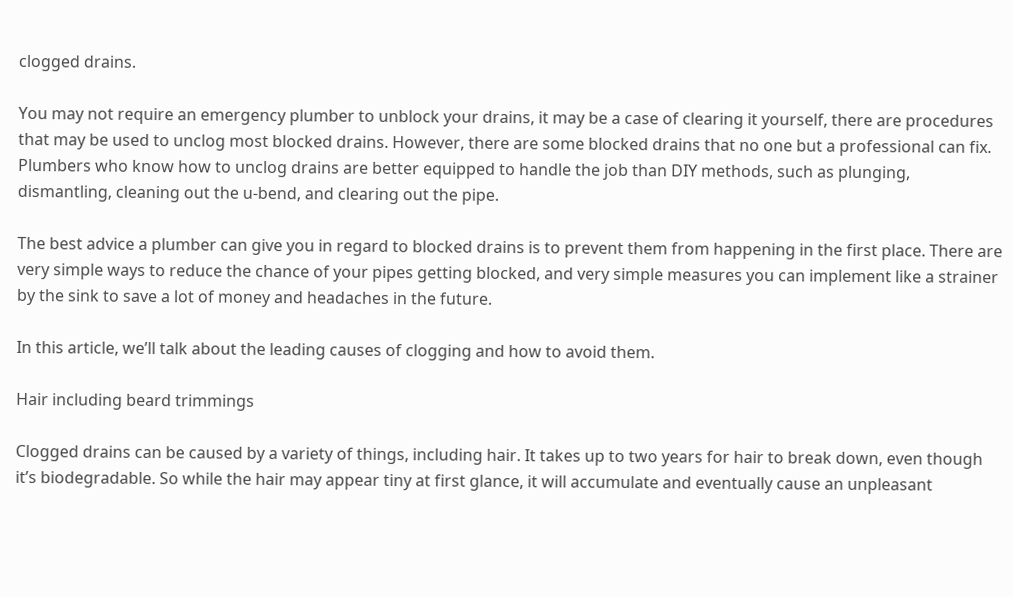clogged drains.

You may not require an emergency plumber to unblock your drains, it may be a case of clearing it yourself, there are procedures that may be used to unclog most blocked drains. However, there are some blocked drains that no one but a professional can fix. Plumbers who know how to unclog drains are better equipped to handle the job than DIY methods, such as plunging, dismantling, cleaning out the u-bend, and clearing out the pipe.

The best advice a plumber can give you in regard to blocked drains is to prevent them from happening in the first place. There are very simple ways to reduce the chance of your pipes getting blocked, and very simple measures you can implement like a strainer by the sink to save a lot of money and headaches in the future.

In this article, we’ll talk about the leading causes of clogging and how to avoid them.

Hair including beard trimmings

Clogged drains can be caused by a variety of things, including hair. It takes up to two years for hair to break down, even though it’s biodegradable. So while the hair may appear tiny at first glance, it will accumulate and eventually cause an unpleasant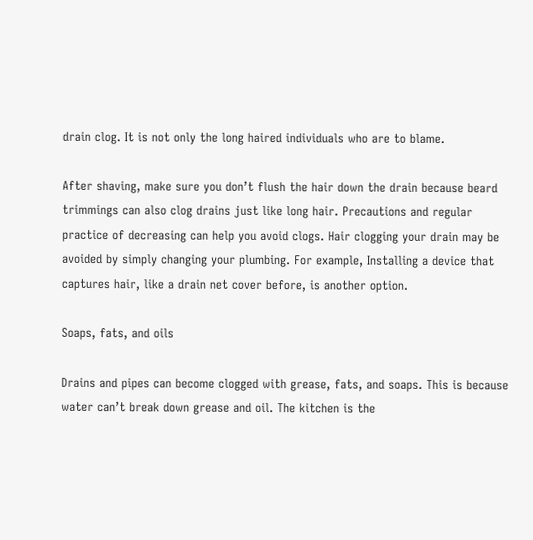drain clog. It is not only the long haired individuals who are to blame.

After shaving, make sure you don’t flush the hair down the drain because beard trimmings can also clog drains just like long hair. Precautions and regular practice of decreasing can help you avoid clogs. Hair clogging your drain may be avoided by simply changing your plumbing. For example, Installing a device that captures hair, like a drain net cover before, is another option.

Soaps, fats, and oils

Drains and pipes can become clogged with grease, fats, and soaps. This is because water can’t break down grease and oil. The kitchen is the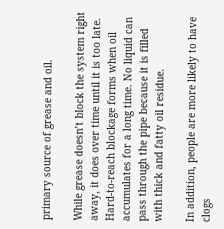primary source of grease and oil.

While grease doesn’t block the system right away, it does over time until it is too late. Hard-to-reach blockage forms when oil accumulates for a long time. No liquid can pass through the pipe because it is filled with thick and fatty oil residue.

In addition, people are more likely to have clogs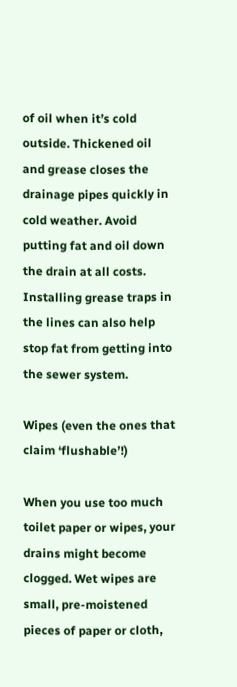of oil when it’s cold outside. Thickened oil and grease closes the drainage pipes quickly in cold weather. Avoid putting fat and oil down the drain at all costs. Installing grease traps in the lines can also help stop fat from getting into the sewer system.

Wipes (even the ones that claim ‘flushable’!)

When you use too much toilet paper or wipes, your drains might become clogged. Wet wipes are small, pre-moistened pieces of paper or cloth,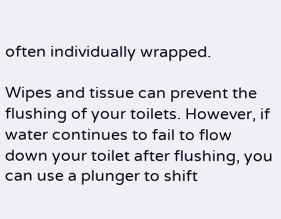often individually wrapped.

Wipes and tissue can prevent the flushing of your toilets. However, if water continues to fail to flow down your toilet after flushing, you can use a plunger to shift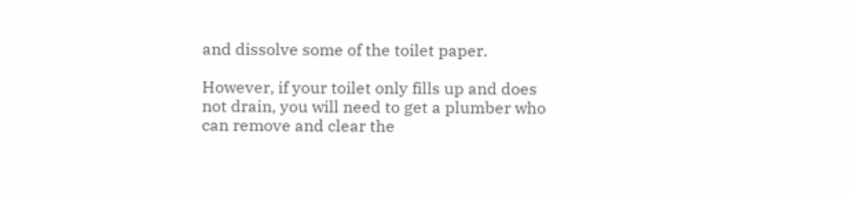and dissolve some of the toilet paper.

However, if your toilet only fills up and does not drain, you will need to get a plumber who can remove and clear the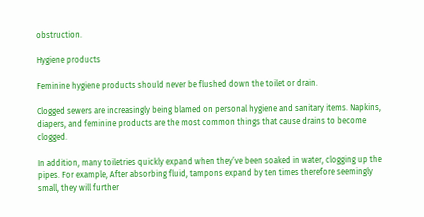obstruction.

Hygiene products

Feminine hygiene products should never be flushed down the toilet or drain.

Clogged sewers are increasingly being blamed on personal hygiene and sanitary items. Napkins, diapers, and feminine products are the most common things that cause drains to become clogged.

In addition, many toiletries quickly expand when they’ve been soaked in water, clogging up the pipes. For example, After absorbing fluid, tampons expand by ten times therefore seemingly small, they will further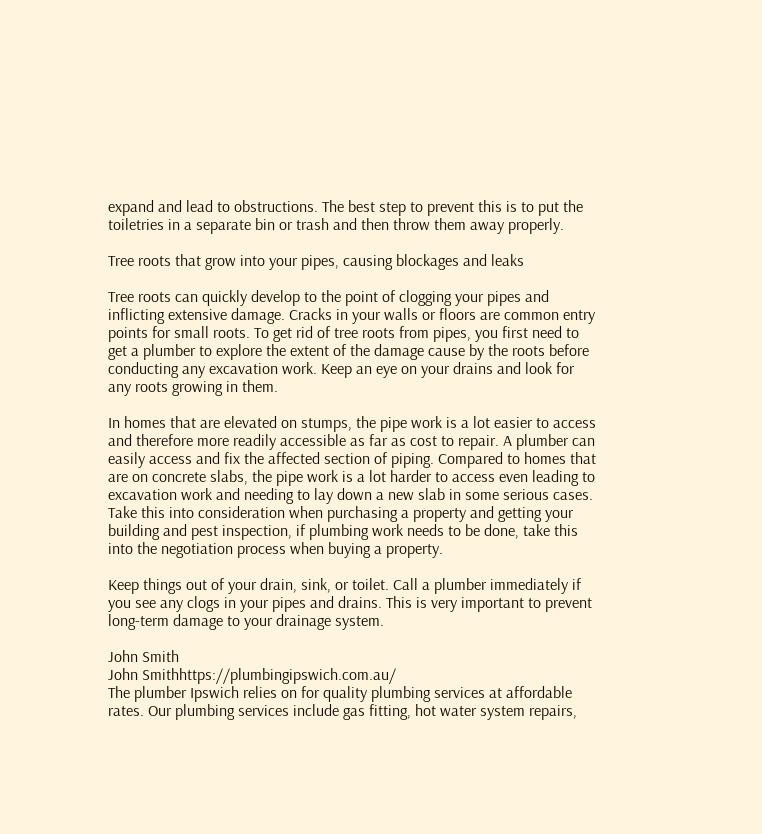expand and lead to obstructions. The best step to prevent this is to put the toiletries in a separate bin or trash and then throw them away properly.

Tree roots that grow into your pipes, causing blockages and leaks

Tree roots can quickly develop to the point of clogging your pipes and inflicting extensive damage. Cracks in your walls or floors are common entry points for small roots. To get rid of tree roots from pipes, you first need to get a plumber to explore the extent of the damage cause by the roots before conducting any excavation work. Keep an eye on your drains and look for any roots growing in them.

In homes that are elevated on stumps, the pipe work is a lot easier to access and therefore more readily accessible as far as cost to repair. A plumber can easily access and fix the affected section of piping. Compared to homes that are on concrete slabs, the pipe work is a lot harder to access even leading to excavation work and needing to lay down a new slab in some serious cases. Take this into consideration when purchasing a property and getting your building and pest inspection, if plumbing work needs to be done, take this into the negotiation process when buying a property.

Keep things out of your drain, sink, or toilet. Call a plumber immediately if you see any clogs in your pipes and drains. This is very important to prevent long-term damage to your drainage system.

John Smith
John Smithhttps://plumbingipswich.com.au/
The plumber Ipswich relies on for quality plumbing services at affordable rates. Our plumbing services include gas fitting, hot water system repairs,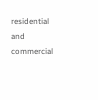residential and commercial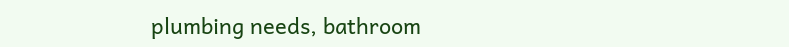plumbing needs, bathroom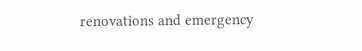renovations and emergency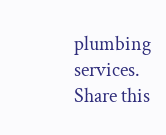plumbing services.
Share this